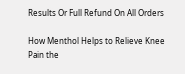Results Or Full Refund On All Orders

How Menthol Helps to Relieve Knee Pain the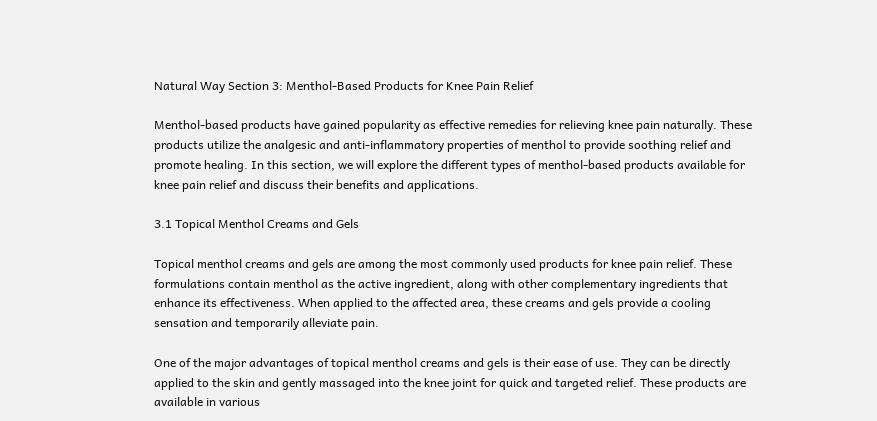Natural Way Section 3: Menthol-Based Products for Knee Pain Relief

Menthol-based products have gained popularity as effective remedies for relieving knee pain naturally. These products utilize the analgesic and anti-inflammatory properties of menthol to provide soothing relief and promote healing. In this section, we will explore the different types of menthol-based products available for knee pain relief and discuss their benefits and applications.

3.1 Topical Menthol Creams and Gels

Topical menthol creams and gels are among the most commonly used products for knee pain relief. These formulations contain menthol as the active ingredient, along with other complementary ingredients that enhance its effectiveness. When applied to the affected area, these creams and gels provide a cooling sensation and temporarily alleviate pain.

One of the major advantages of topical menthol creams and gels is their ease of use. They can be directly applied to the skin and gently massaged into the knee joint for quick and targeted relief. These products are available in various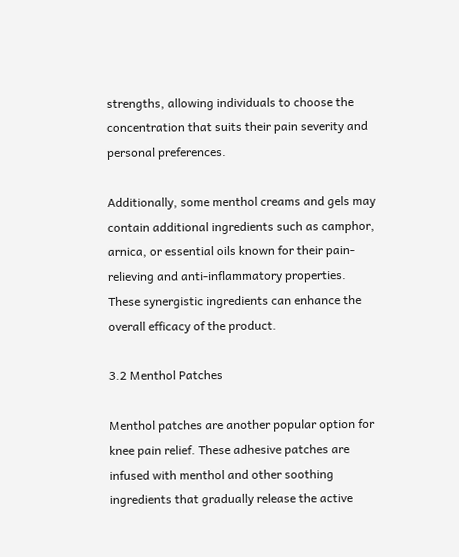strengths, allowing individuals to choose the concentration that suits their pain severity and personal preferences.

Additionally, some menthol creams and gels may contain additional ingredients such as camphor, arnica, or essential oils known for their pain-relieving and anti-inflammatory properties. These synergistic ingredients can enhance the overall efficacy of the product.

3.2 Menthol Patches

Menthol patches are another popular option for knee pain relief. These adhesive patches are infused with menthol and other soothing ingredients that gradually release the active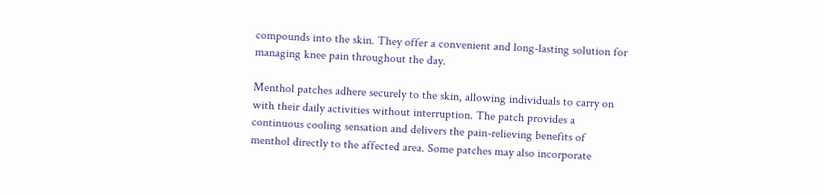compounds into the skin. They offer a convenient and long-lasting solution for managing knee pain throughout the day.

Menthol patches adhere securely to the skin, allowing individuals to carry on with their daily activities without interruption. The patch provides a continuous cooling sensation and delivers the pain-relieving benefits of menthol directly to the affected area. Some patches may also incorporate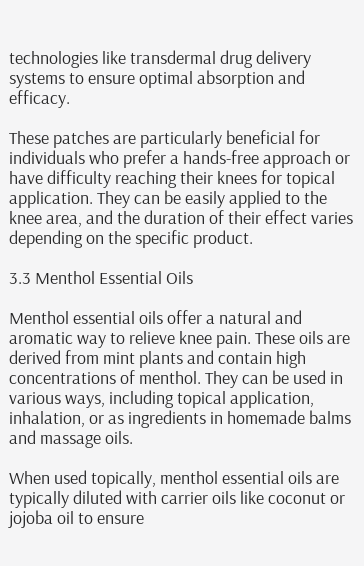technologies like transdermal drug delivery systems to ensure optimal absorption and efficacy.

These patches are particularly beneficial for individuals who prefer a hands-free approach or have difficulty reaching their knees for topical application. They can be easily applied to the knee area, and the duration of their effect varies depending on the specific product.

3.3 Menthol Essential Oils

Menthol essential oils offer a natural and aromatic way to relieve knee pain. These oils are derived from mint plants and contain high concentrations of menthol. They can be used in various ways, including topical application, inhalation, or as ingredients in homemade balms and massage oils.

When used topically, menthol essential oils are typically diluted with carrier oils like coconut or jojoba oil to ensure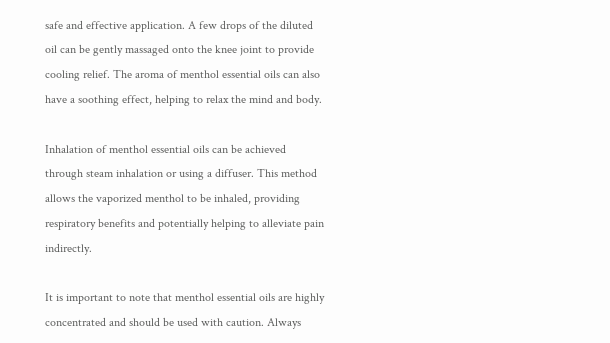safe and effective application. A few drops of the diluted oil can be gently massaged onto the knee joint to provide cooling relief. The aroma of menthol essential oils can also have a soothing effect, helping to relax the mind and body.

Inhalation of menthol essential oils can be achieved through steam inhalation or using a diffuser. This method allows the vaporized menthol to be inhaled, providing respiratory benefits and potentially helping to alleviate pain indirectly.

It is important to note that menthol essential oils are highly concentrated and should be used with caution. Always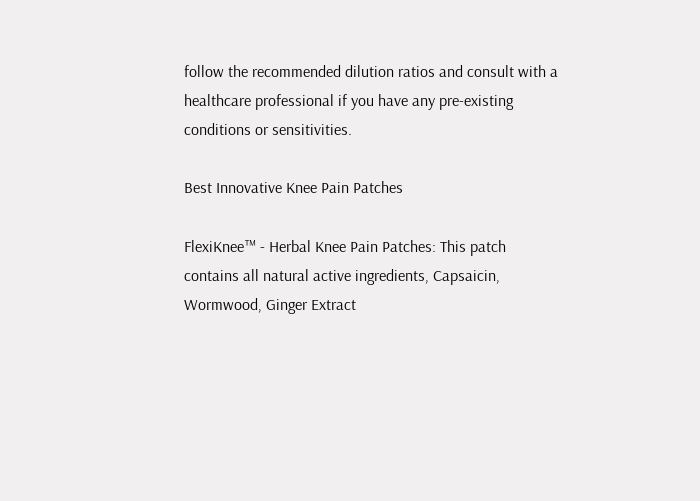follow the recommended dilution ratios and consult with a healthcare professional if you have any pre-existing conditions or sensitivities.

Best Innovative Knee Pain Patches

FlexiKnee™ - Herbal Knee Pain Patches: This patch contains all natural active ingredients, Capsaicin, Wormwood, Ginger Extract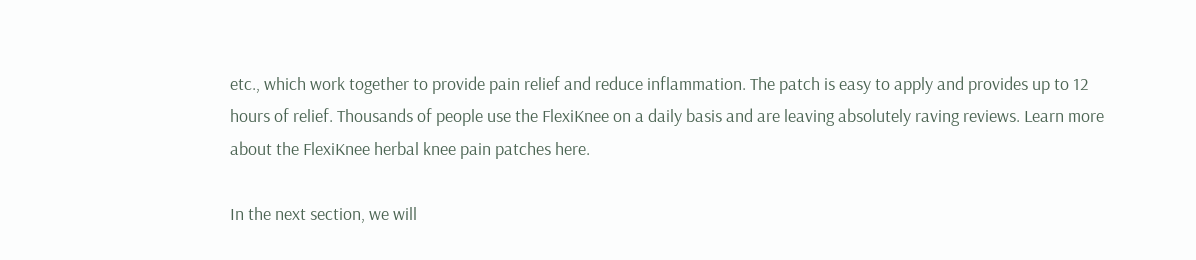etc., which work together to provide pain relief and reduce inflammation. The patch is easy to apply and provides up to 12 hours of relief. Thousands of people use the FlexiKnee on a daily basis and are leaving absolutely raving reviews. Learn more about the FlexiKnee herbal knee pain patches here.

In the next section, we will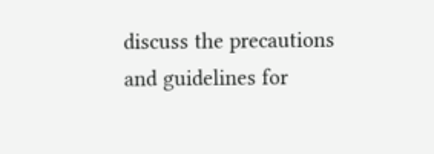discuss the precautions and guidelines for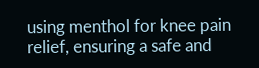using menthol for knee pain relief, ensuring a safe and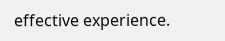effective experience.